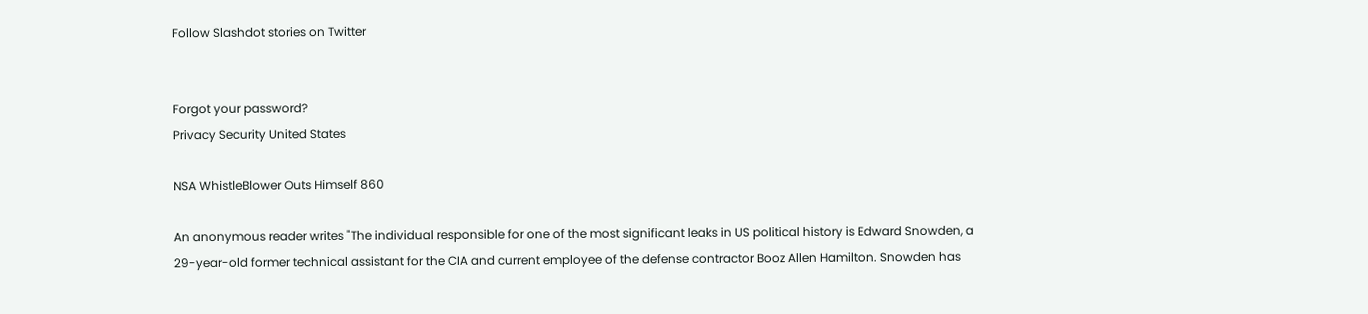Follow Slashdot stories on Twitter


Forgot your password?
Privacy Security United States

NSA WhistleBlower Outs Himself 860

An anonymous reader writes "The individual responsible for one of the most significant leaks in US political history is Edward Snowden, a 29-year-old former technical assistant for the CIA and current employee of the defense contractor Booz Allen Hamilton. Snowden has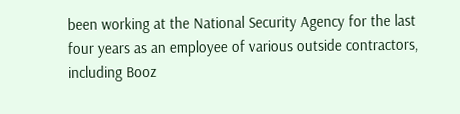been working at the National Security Agency for the last four years as an employee of various outside contractors, including Booz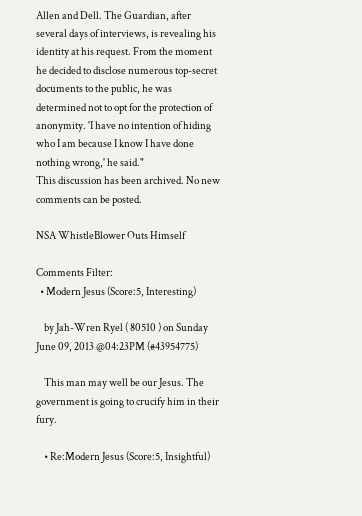Allen and Dell. The Guardian, after several days of interviews, is revealing his identity at his request. From the moment he decided to disclose numerous top-secret documents to the public, he was determined not to opt for the protection of anonymity. 'I have no intention of hiding who I am because I know I have done nothing wrong,' he said."
This discussion has been archived. No new comments can be posted.

NSA WhistleBlower Outs Himself

Comments Filter:
  • Modern Jesus (Score:5, Interesting)

    by Jah-Wren Ryel ( 80510 ) on Sunday June 09, 2013 @04:23PM (#43954775)

    This man may well be our Jesus. The government is going to crucify him in their fury.

    • Re:Modern Jesus (Score:5, Insightful)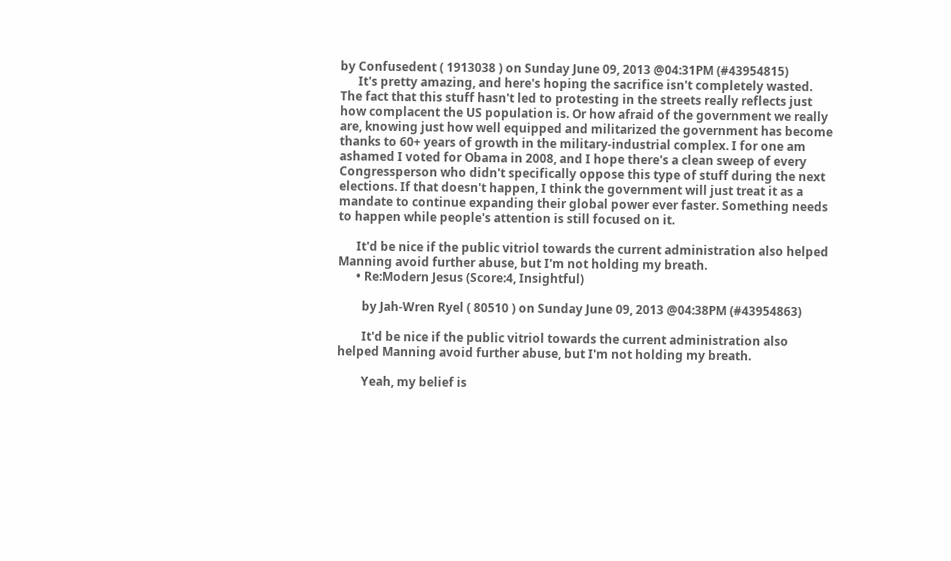by Confusedent ( 1913038 ) on Sunday June 09, 2013 @04:31PM (#43954815)
      It's pretty amazing, and here's hoping the sacrifice isn't completely wasted. The fact that this stuff hasn't led to protesting in the streets really reflects just how complacent the US population is. Or how afraid of the government we really are, knowing just how well equipped and militarized the government has become thanks to 60+ years of growth in the military-industrial complex. I for one am ashamed I voted for Obama in 2008, and I hope there's a clean sweep of every Congressperson who didn't specifically oppose this type of stuff during the next elections. If that doesn't happen, I think the government will just treat it as a mandate to continue expanding their global power ever faster. Something needs to happen while people's attention is still focused on it.

      It'd be nice if the public vitriol towards the current administration also helped Manning avoid further abuse, but I'm not holding my breath.
      • Re:Modern Jesus (Score:4, Insightful)

        by Jah-Wren Ryel ( 80510 ) on Sunday June 09, 2013 @04:38PM (#43954863)

        It'd be nice if the public vitriol towards the current administration also helped Manning avoid further abuse, but I'm not holding my breath.

        Yeah, my belief is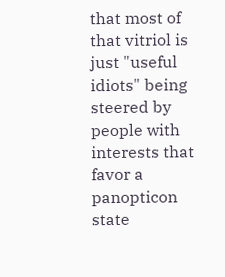that most of that vitriol is just "useful idiots" being steered by people with interests that favor a panopticon state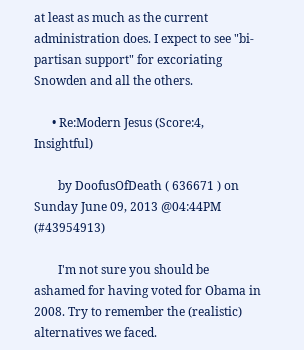at least as much as the current administration does. I expect to see "bi-partisan support" for excoriating Snowden and all the others.

      • Re:Modern Jesus (Score:4, Insightful)

        by DoofusOfDeath ( 636671 ) on Sunday June 09, 2013 @04:44PM (#43954913)

        I'm not sure you should be ashamed for having voted for Obama in 2008. Try to remember the (realistic) alternatives we faced.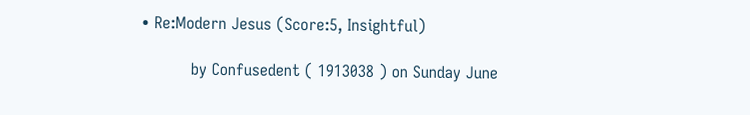• Re:Modern Jesus (Score:5, Insightful)

          by Confusedent ( 1913038 ) on Sunday June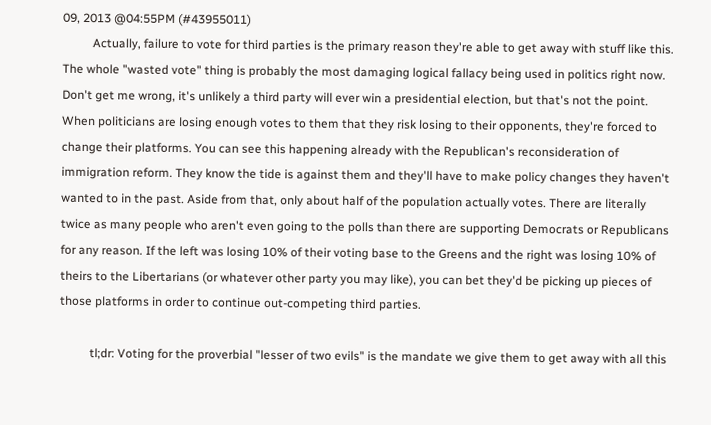09, 2013 @04:55PM (#43955011)
          Actually, failure to vote for third parties is the primary reason they're able to get away with stuff like this. The whole "wasted vote" thing is probably the most damaging logical fallacy being used in politics right now. Don't get me wrong, it's unlikely a third party will ever win a presidential election, but that's not the point. When politicians are losing enough votes to them that they risk losing to their opponents, they're forced to change their platforms. You can see this happening already with the Republican's reconsideration of immigration reform. They know the tide is against them and they'll have to make policy changes they haven't wanted to in the past. Aside from that, only about half of the population actually votes. There are literally twice as many people who aren't even going to the polls than there are supporting Democrats or Republicans for any reason. If the left was losing 10% of their voting base to the Greens and the right was losing 10% of theirs to the Libertarians (or whatever other party you may like), you can bet they'd be picking up pieces of those platforms in order to continue out-competing third parties.

          tl;dr: Voting for the proverbial "lesser of two evils" is the mandate we give them to get away with all this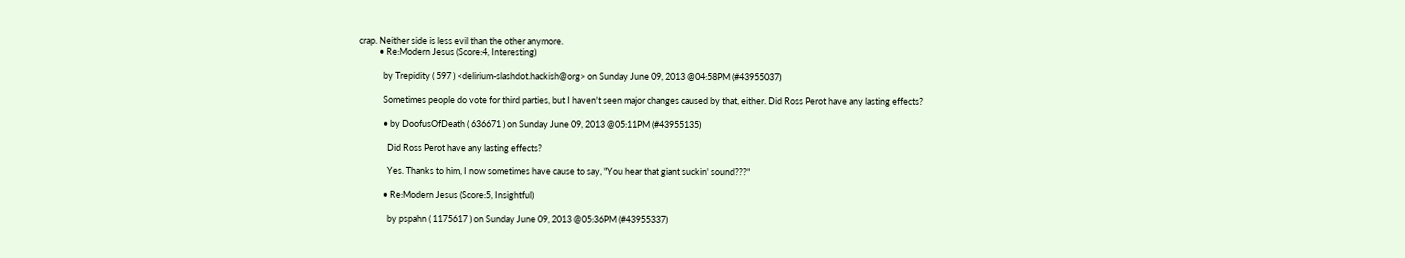crap. Neither side is less evil than the other anymore.
          • Re:Modern Jesus (Score:4, Interesting)

            by Trepidity ( 597 ) <delirium-slashdot.hackish@org> on Sunday June 09, 2013 @04:58PM (#43955037)

            Sometimes people do vote for third parties, but I haven't seen major changes caused by that, either. Did Ross Perot have any lasting effects?

            • by DoofusOfDeath ( 636671 ) on Sunday June 09, 2013 @05:11PM (#43955135)

              Did Ross Perot have any lasting effects?

              Yes. Thanks to him, I now sometimes have cause to say, "You hear that giant suckin' sound???"

            • Re:Modern Jesus (Score:5, Insightful)

              by pspahn ( 1175617 ) on Sunday June 09, 2013 @05:36PM (#43955337)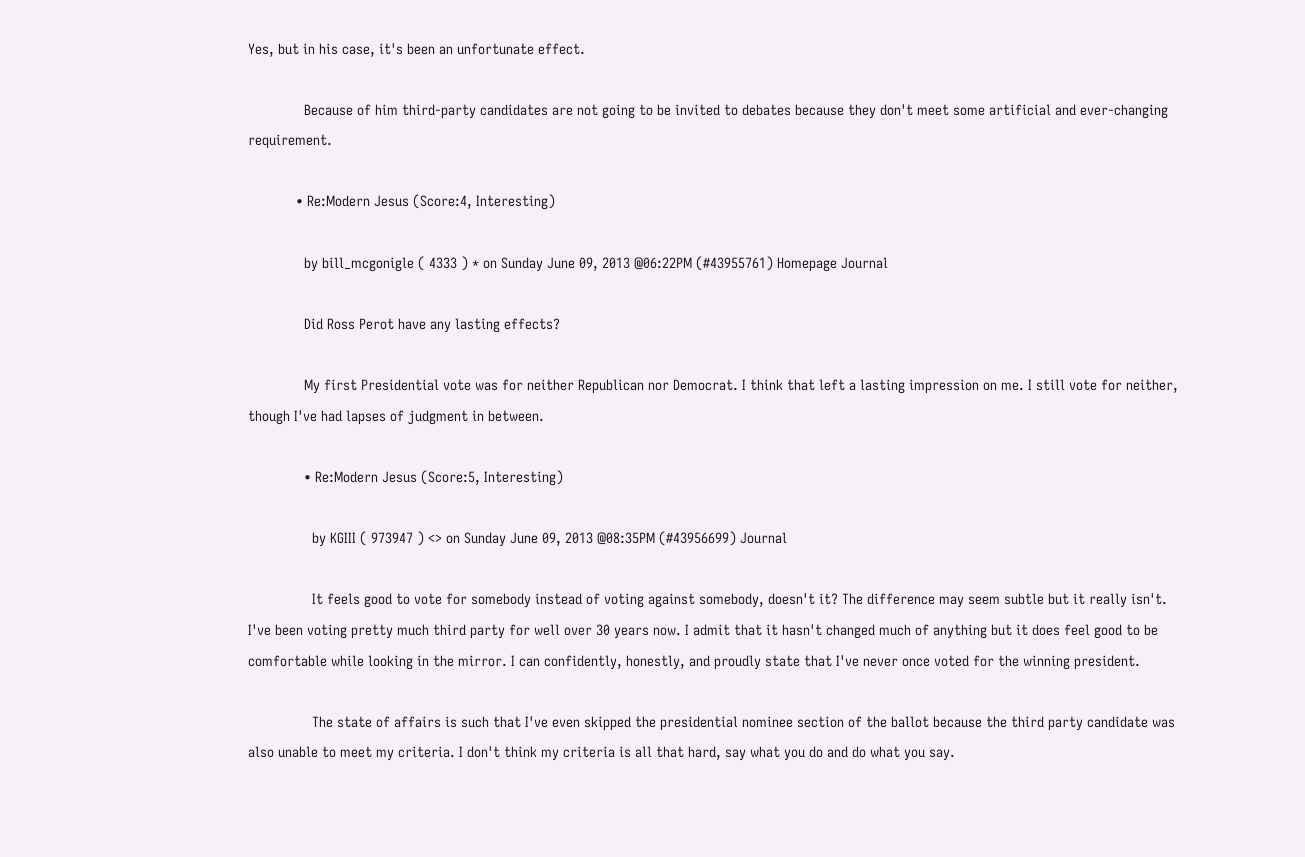Yes, but in his case, it's been an unfortunate effect.

              Because of him third-party candidates are not going to be invited to debates because they don't meet some artificial and ever-changing requirement.

            • Re:Modern Jesus (Score:4, Interesting)

              by bill_mcgonigle ( 4333 ) * on Sunday June 09, 2013 @06:22PM (#43955761) Homepage Journal

              Did Ross Perot have any lasting effects?

              My first Presidential vote was for neither Republican nor Democrat. I think that left a lasting impression on me. I still vote for neither, though I've had lapses of judgment in between.

              • Re:Modern Jesus (Score:5, Interesting)

                by KGIII ( 973947 ) <> on Sunday June 09, 2013 @08:35PM (#43956699) Journal

                It feels good to vote for somebody instead of voting against somebody, doesn't it? The difference may seem subtle but it really isn't. I've been voting pretty much third party for well over 30 years now. I admit that it hasn't changed much of anything but it does feel good to be comfortable while looking in the mirror. I can confidently, honestly, and proudly state that I've never once voted for the winning president.

                The state of affairs is such that I've even skipped the presidential nominee section of the ballot because the third party candidate was also unable to meet my criteria. I don't think my criteria is all that hard, say what you do and do what you say.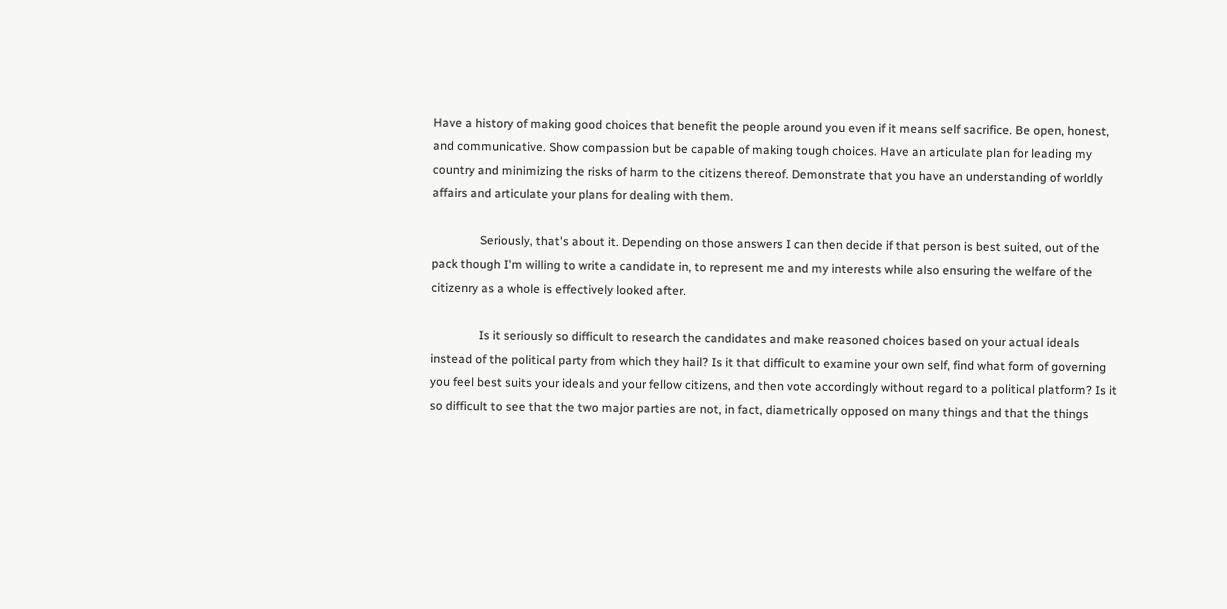Have a history of making good choices that benefit the people around you even if it means self sacrifice. Be open, honest, and communicative. Show compassion but be capable of making tough choices. Have an articulate plan for leading my country and minimizing the risks of harm to the citizens thereof. Demonstrate that you have an understanding of worldly affairs and articulate your plans for dealing with them.

                Seriously, that's about it. Depending on those answers I can then decide if that person is best suited, out of the pack though I'm willing to write a candidate in, to represent me and my interests while also ensuring the welfare of the citizenry as a whole is effectively looked after.

                Is it seriously so difficult to research the candidates and make reasoned choices based on your actual ideals instead of the political party from which they hail? Is it that difficult to examine your own self, find what form of governing you feel best suits your ideals and your fellow citizens, and then vote accordingly without regard to a political platform? Is it so difficult to see that the two major parties are not, in fact, diametrically opposed on many things and that the things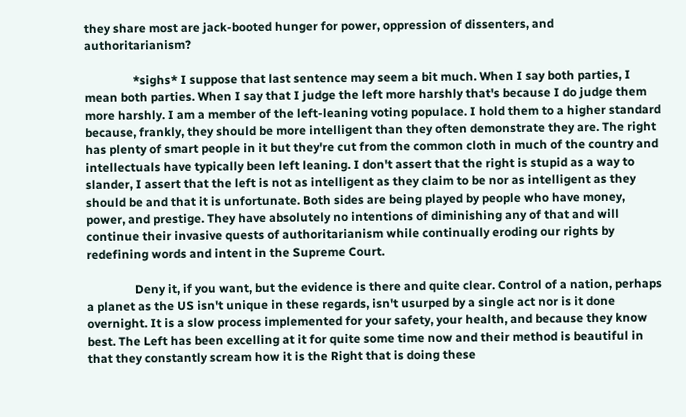they share most are jack-booted hunger for power, oppression of dissenters, and authoritarianism?

                *sighs* I suppose that last sentence may seem a bit much. When I say both parties, I mean both parties. When I say that I judge the left more harshly that's because I do judge them more harshly. I am a member of the left-leaning voting populace. I hold them to a higher standard because, frankly, they should be more intelligent than they often demonstrate they are. The right has plenty of smart people in it but they're cut from the common cloth in much of the country and intellectuals have typically been left leaning. I don't assert that the right is stupid as a way to slander, I assert that the left is not as intelligent as they claim to be nor as intelligent as they should be and that it is unfortunate. Both sides are being played by people who have money, power, and prestige. They have absolutely no intentions of diminishing any of that and will continue their invasive quests of authoritarianism while continually eroding our rights by redefining words and intent in the Supreme Court.

                Deny it, if you want, but the evidence is there and quite clear. Control of a nation, perhaps a planet as the US isn't unique in these regards, isn't usurped by a single act nor is it done overnight. It is a slow process implemented for your safety, your health, and because they know best. The Left has been excelling at it for quite some time now and their method is beautiful in that they constantly scream how it is the Right that is doing these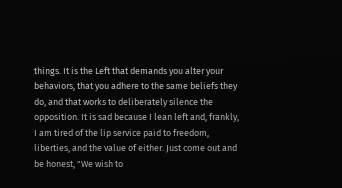things. It is the Left that demands you alter your behaviors, that you adhere to the same beliefs they do, and that works to deliberately silence the opposition. It is sad because I lean left and, frankly, I am tired of the lip service paid to freedom, liberties, and the value of either. Just come out and be honest, "We wish to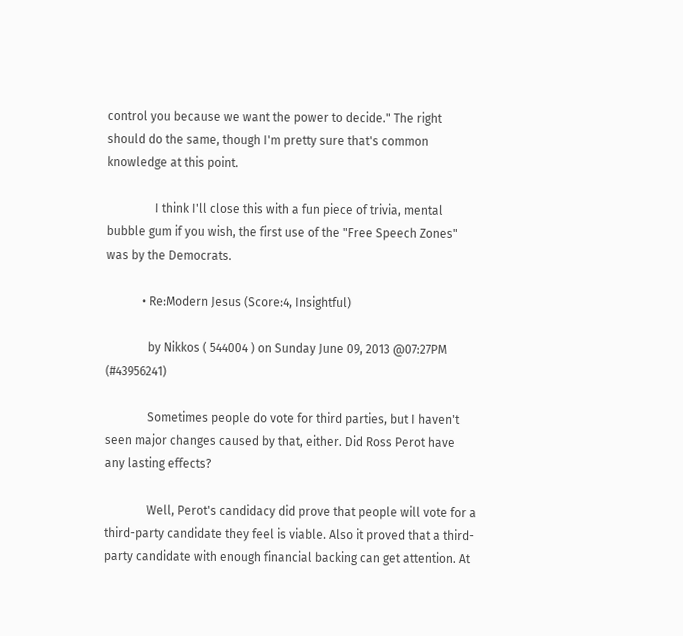control you because we want the power to decide." The right should do the same, though I'm pretty sure that's common knowledge at this point.

                I think I'll close this with a fun piece of trivia, mental bubble gum if you wish, the first use of the "Free Speech Zones" was by the Democrats.

            • Re:Modern Jesus (Score:4, Insightful)

              by Nikkos ( 544004 ) on Sunday June 09, 2013 @07:27PM (#43956241)

              Sometimes people do vote for third parties, but I haven't seen major changes caused by that, either. Did Ross Perot have any lasting effects?

              Well, Perot's candidacy did prove that people will vote for a third-party candidate they feel is viable. Also it proved that a third-party candidate with enough financial backing can get attention. At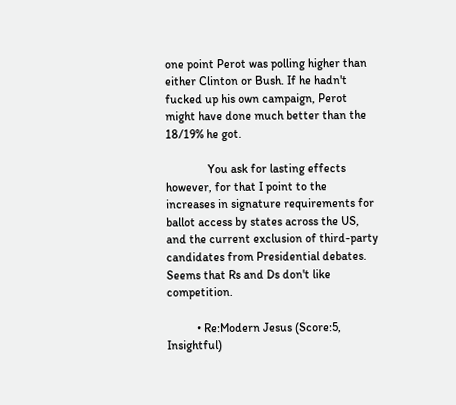one point Perot was polling higher than either Clinton or Bush. If he hadn't fucked up his own campaign, Perot might have done much better than the 18/19% he got.

              You ask for lasting effects however, for that I point to the increases in signature requirements for ballot access by states across the US, and the current exclusion of third-party candidates from Presidential debates. Seems that Rs and Ds don't like competition.

          • Re:Modern Jesus (Score:5, Insightful)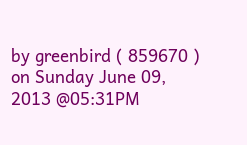by greenbird ( 859670 ) on Sunday June 09, 2013 @05:31PM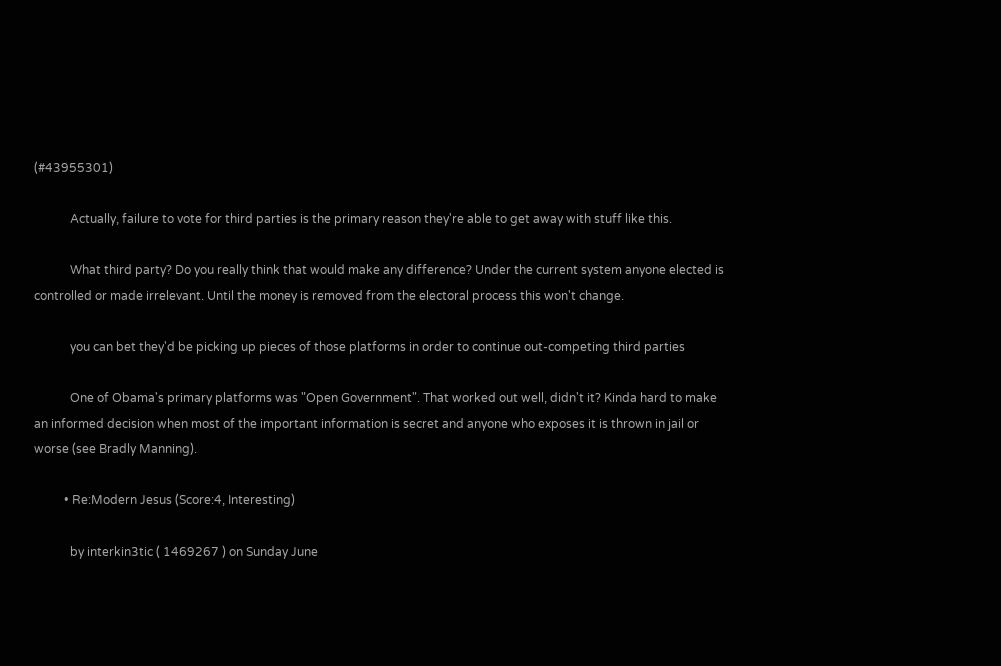(#43955301)

            Actually, failure to vote for third parties is the primary reason they're able to get away with stuff like this.

            What third party? Do you really think that would make any difference? Under the current system anyone elected is controlled or made irrelevant. Until the money is removed from the electoral process this won't change.

            you can bet they'd be picking up pieces of those platforms in order to continue out-competing third parties

            One of Obama's primary platforms was "Open Government". That worked out well, didn't it? Kinda hard to make an informed decision when most of the important information is secret and anyone who exposes it is thrown in jail or worse (see Bradly Manning).

          • Re:Modern Jesus (Score:4, Interesting)

            by interkin3tic ( 1469267 ) on Sunday June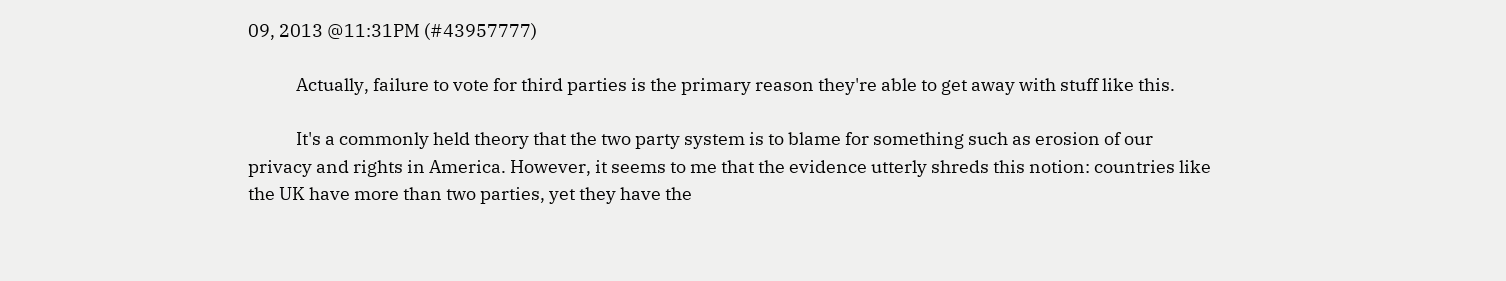09, 2013 @11:31PM (#43957777)

            Actually, failure to vote for third parties is the primary reason they're able to get away with stuff like this.

            It's a commonly held theory that the two party system is to blame for something such as erosion of our privacy and rights in America. However, it seems to me that the evidence utterly shreds this notion: countries like the UK have more than two parties, yet they have the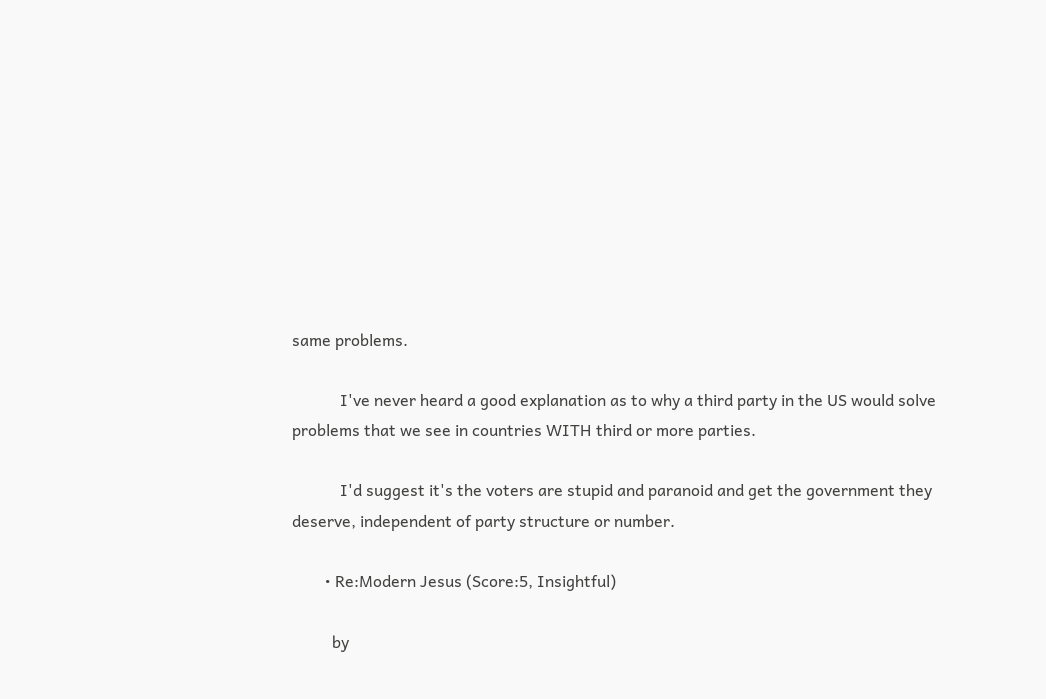same problems.

            I've never heard a good explanation as to why a third party in the US would solve problems that we see in countries WITH third or more parties.

            I'd suggest it's the voters are stupid and paranoid and get the government they deserve, independent of party structure or number.

        • Re:Modern Jesus (Score:5, Insightful)

          by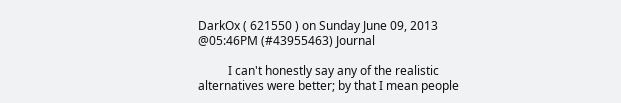DarkOx ( 621550 ) on Sunday June 09, 2013 @05:46PM (#43955463) Journal

          I can't honestly say any of the realistic alternatives were better; by that I mean people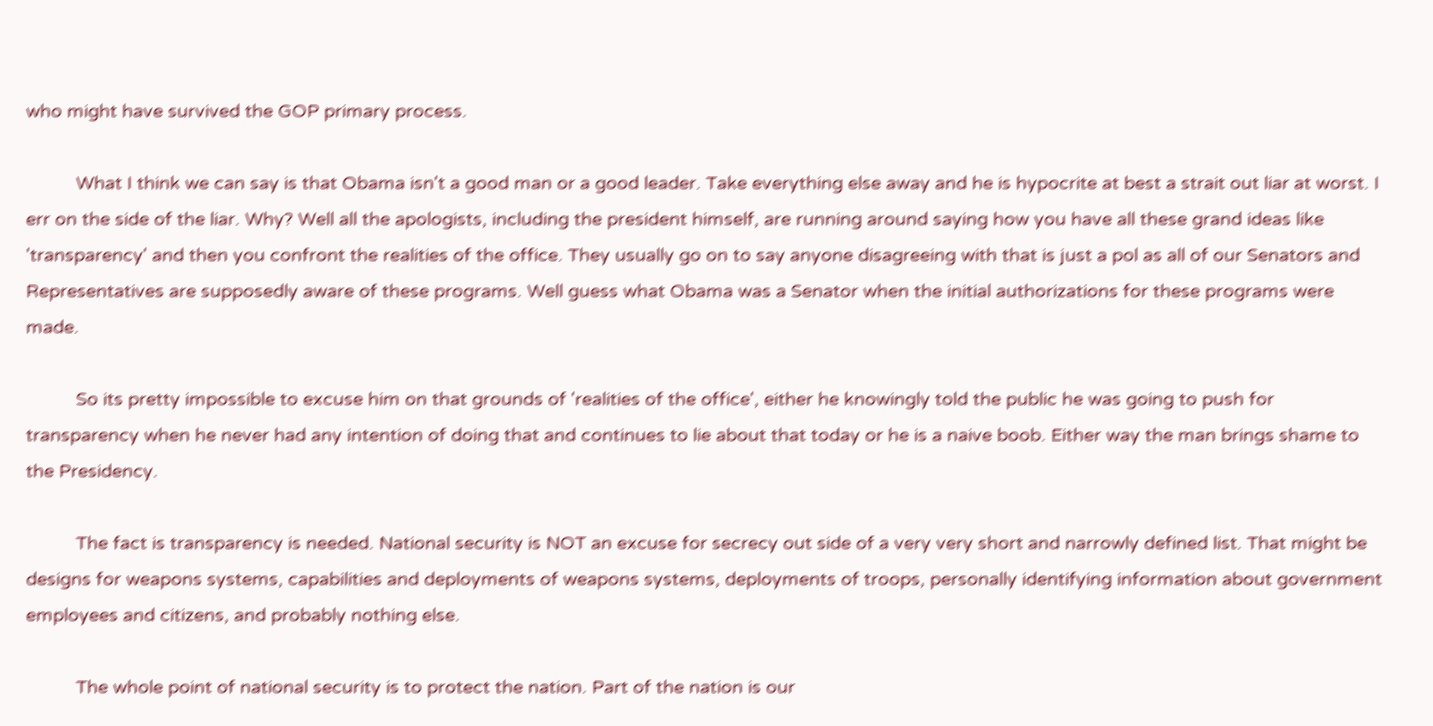who might have survived the GOP primary process.

          What I think we can say is that Obama isn't a good man or a good leader. Take everything else away and he is hypocrite at best a strait out liar at worst. I err on the side of the liar. Why? Well all the apologists, including the president himself, are running around saying how you have all these grand ideas like 'transparency' and then you confront the realities of the office. They usually go on to say anyone disagreeing with that is just a pol as all of our Senators and Representatives are supposedly aware of these programs. Well guess what Obama was a Senator when the initial authorizations for these programs were made.

          So its pretty impossible to excuse him on that grounds of 'realities of the office', either he knowingly told the public he was going to push for transparency when he never had any intention of doing that and continues to lie about that today or he is a naive boob. Either way the man brings shame to the Presidency.

          The fact is transparency is needed. National security is NOT an excuse for secrecy out side of a very very short and narrowly defined list. That might be designs for weapons systems, capabilities and deployments of weapons systems, deployments of troops, personally identifying information about government employees and citizens, and probably nothing else.

          The whole point of national security is to protect the nation. Part of the nation is our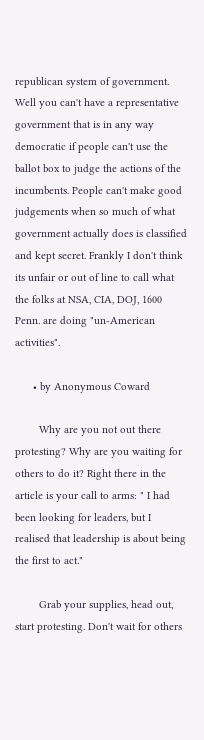republican system of government. Well you can't have a representative government that is in any way democratic if people can't use the ballot box to judge the actions of the incumbents. People can't make good judgements when so much of what government actually does is classified and kept secret. Frankly I don't think its unfair or out of line to call what the folks at NSA, CIA, DOJ, 1600 Penn. are doing "un-American activities".

      • by Anonymous Coward

        Why are you not out there protesting? Why are you waiting for others to do it? Right there in the article is your call to arms: " I had been looking for leaders, but I realised that leadership is about being the first to act."

        Grab your supplies, head out, start protesting. Don't wait for others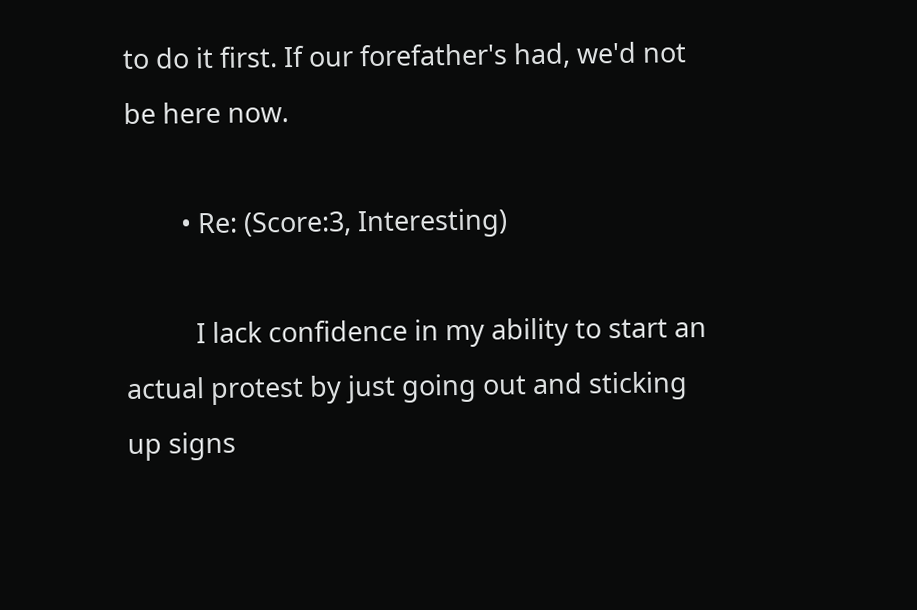to do it first. If our forefather's had, we'd not be here now.

        • Re: (Score:3, Interesting)

          I lack confidence in my ability to start an actual protest by just going out and sticking up signs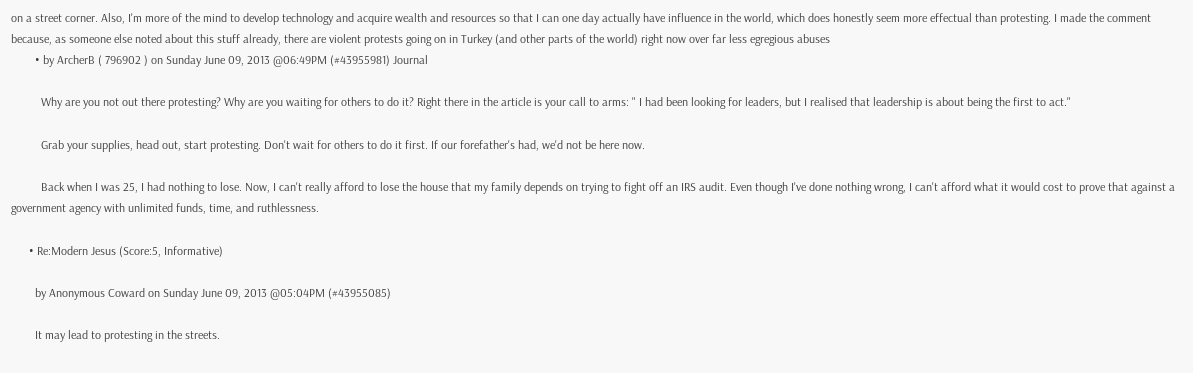on a street corner. Also, I'm more of the mind to develop technology and acquire wealth and resources so that I can one day actually have influence in the world, which does honestly seem more effectual than protesting. I made the comment because, as someone else noted about this stuff already, there are violent protests going on in Turkey (and other parts of the world) right now over far less egregious abuses
        • by ArcherB ( 796902 ) on Sunday June 09, 2013 @06:49PM (#43955981) Journal

          Why are you not out there protesting? Why are you waiting for others to do it? Right there in the article is your call to arms: " I had been looking for leaders, but I realised that leadership is about being the first to act."

          Grab your supplies, head out, start protesting. Don't wait for others to do it first. If our forefather's had, we'd not be here now.

          Back when I was 25, I had nothing to lose. Now, I can't really afford to lose the house that my family depends on trying to fight off an IRS audit. Even though I've done nothing wrong, I can't afford what it would cost to prove that against a government agency with unlimited funds, time, and ruthlessness.

      • Re:Modern Jesus (Score:5, Informative)

        by Anonymous Coward on Sunday June 09, 2013 @05:04PM (#43955085)

        It may lead to protesting in the streets.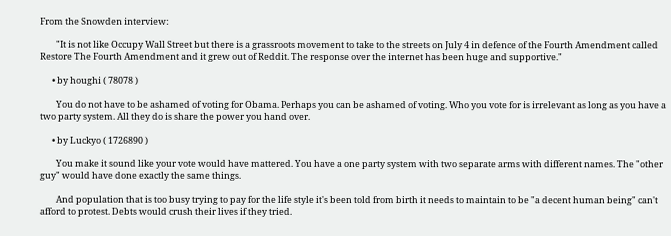From the Snowden interview:

        "It is not like Occupy Wall Street but there is a grassroots movement to take to the streets on July 4 in defence of the Fourth Amendment called Restore The Fourth Amendment and it grew out of Reddit. The response over the internet has been huge and supportive."

      • by houghi ( 78078 )

        You do not have to be ashamed of voting for Obama. Perhaps you can be ashamed of voting. Who you vote for is irrelevant as long as you have a two party system. All they do is share the power you hand over.

      • by Luckyo ( 1726890 )

        You make it sound like your vote would have mattered. You have a one party system with two separate arms with different names. The "other guy" would have done exactly the same things.

        And population that is too busy trying to pay for the life style it's been told from birth it needs to maintain to be "a decent human being" can't afford to protest. Debts would crush their lives if they tried.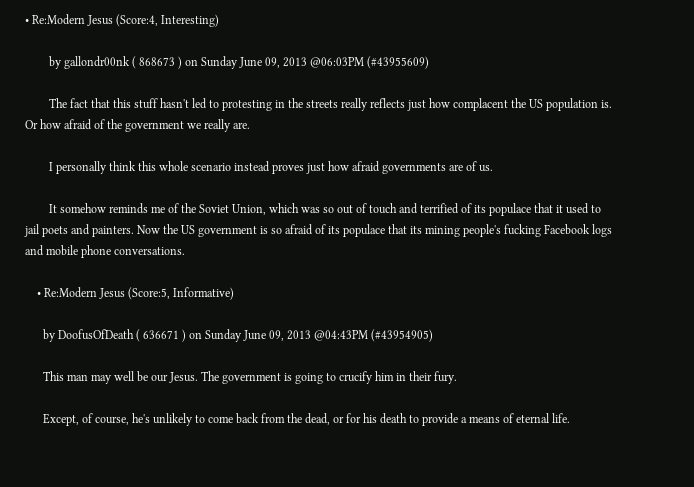• Re:Modern Jesus (Score:4, Interesting)

        by gallondr00nk ( 868673 ) on Sunday June 09, 2013 @06:03PM (#43955609)

        The fact that this stuff hasn't led to protesting in the streets really reflects just how complacent the US population is. Or how afraid of the government we really are.

        I personally think this whole scenario instead proves just how afraid governments are of us.

        It somehow reminds me of the Soviet Union, which was so out of touch and terrified of its populace that it used to jail poets and painters. Now the US government is so afraid of its populace that its mining people's fucking Facebook logs and mobile phone conversations.

    • Re:Modern Jesus (Score:5, Informative)

      by DoofusOfDeath ( 636671 ) on Sunday June 09, 2013 @04:43PM (#43954905)

      This man may well be our Jesus. The government is going to crucify him in their fury.

      Except, of course, he's unlikely to come back from the dead, or for his death to provide a means of eternal life.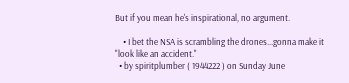But if you mean he's inspirational, no argument.

    • I bet the NSA is scrambling the drones...gonna make it "look like an accident."
  • by spiritplumber ( 1944222 ) on Sunday June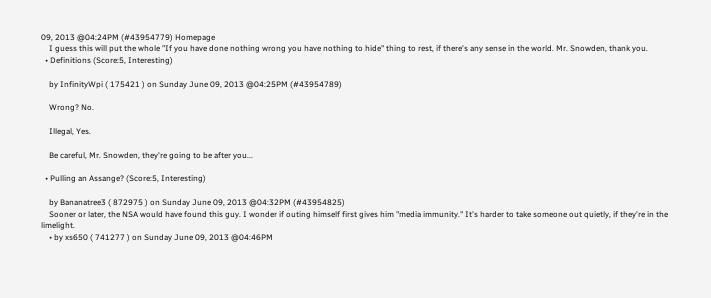09, 2013 @04:24PM (#43954779) Homepage
    I guess this will put the whole "If you have done nothing wrong you have nothing to hide" thing to rest, if there's any sense in the world. Mr. Snowden, thank you.
  • Definitions (Score:5, Interesting)

    by InfinityWpi ( 175421 ) on Sunday June 09, 2013 @04:25PM (#43954789)

    Wrong? No.

    Illegal, Yes.

    Be careful, Mr. Snowden, they're going to be after you...

  • Pulling an Assange? (Score:5, Interesting)

    by Bananatree3 ( 872975 ) on Sunday June 09, 2013 @04:32PM (#43954825)
    Sooner or later, the NSA would have found this guy. I wonder if outing himself first gives him "media immunity." It's harder to take someone out quietly, if they're in the limelight.
    • by xs650 ( 741277 ) on Sunday June 09, 2013 @04:46PM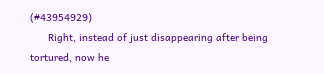(#43954929)
      Right, instead of just disappearing after being tortured, now he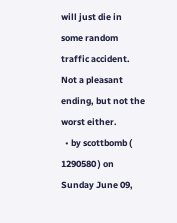will just die in some random traffic accident. Not a pleasant ending, but not the worst either.
  • by scottbomb ( 1290580 ) on Sunday June 09,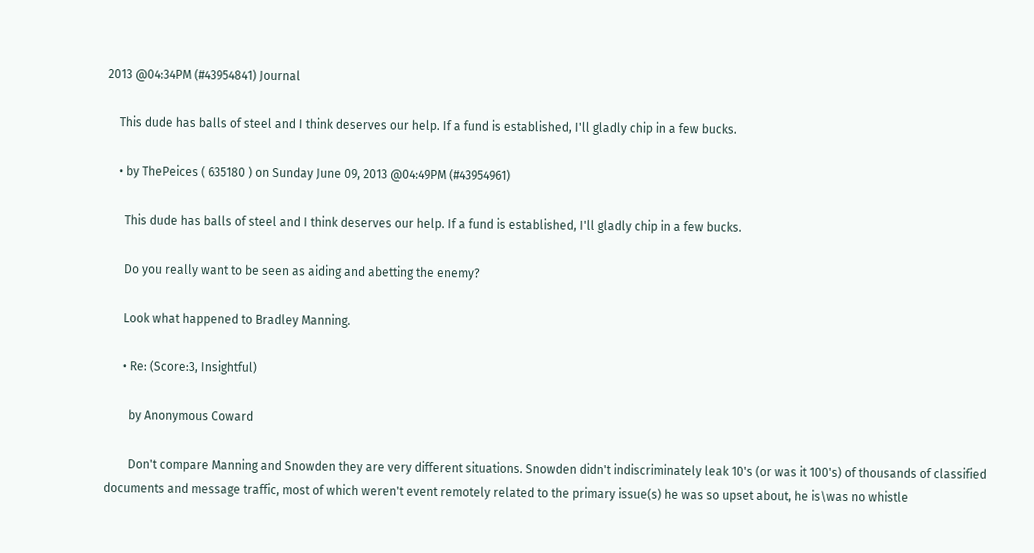2013 @04:34PM (#43954841) Journal

    This dude has balls of steel and I think deserves our help. If a fund is established, I'll gladly chip in a few bucks.

    • by ThePeices ( 635180 ) on Sunday June 09, 2013 @04:49PM (#43954961)

      This dude has balls of steel and I think deserves our help. If a fund is established, I'll gladly chip in a few bucks.

      Do you really want to be seen as aiding and abetting the enemy?

      Look what happened to Bradley Manning.

      • Re: (Score:3, Insightful)

        by Anonymous Coward

        Don't compare Manning and Snowden they are very different situations. Snowden didn't indiscriminately leak 10's (or was it 100's) of thousands of classified documents and message traffic, most of which weren't event remotely related to the primary issue(s) he was so upset about, he is\was no whistle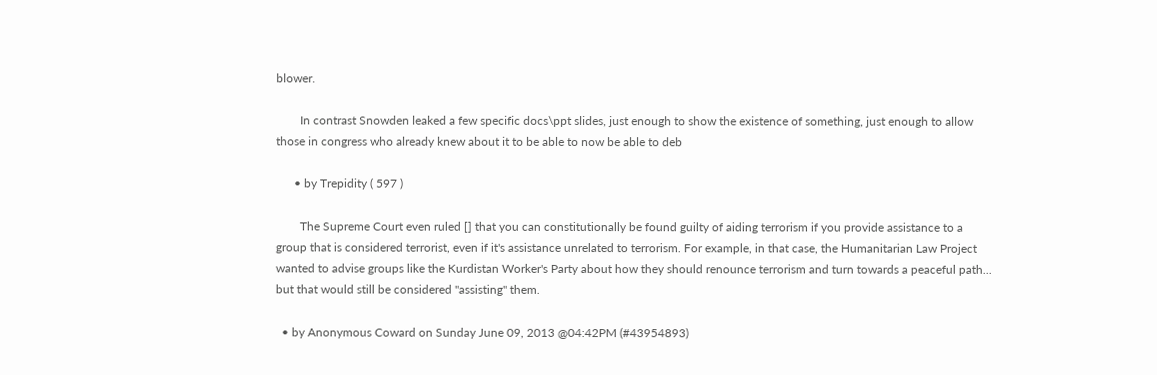blower.

        In contrast Snowden leaked a few specific docs\ppt slides, just enough to show the existence of something, just enough to allow those in congress who already knew about it to be able to now be able to deb

      • by Trepidity ( 597 )

        The Supreme Court even ruled [] that you can constitutionally be found guilty of aiding terrorism if you provide assistance to a group that is considered terrorist, even if it's assistance unrelated to terrorism. For example, in that case, the Humanitarian Law Project wanted to advise groups like the Kurdistan Worker's Party about how they should renounce terrorism and turn towards a peaceful path... but that would still be considered "assisting" them.

  • by Anonymous Coward on Sunday June 09, 2013 @04:42PM (#43954893)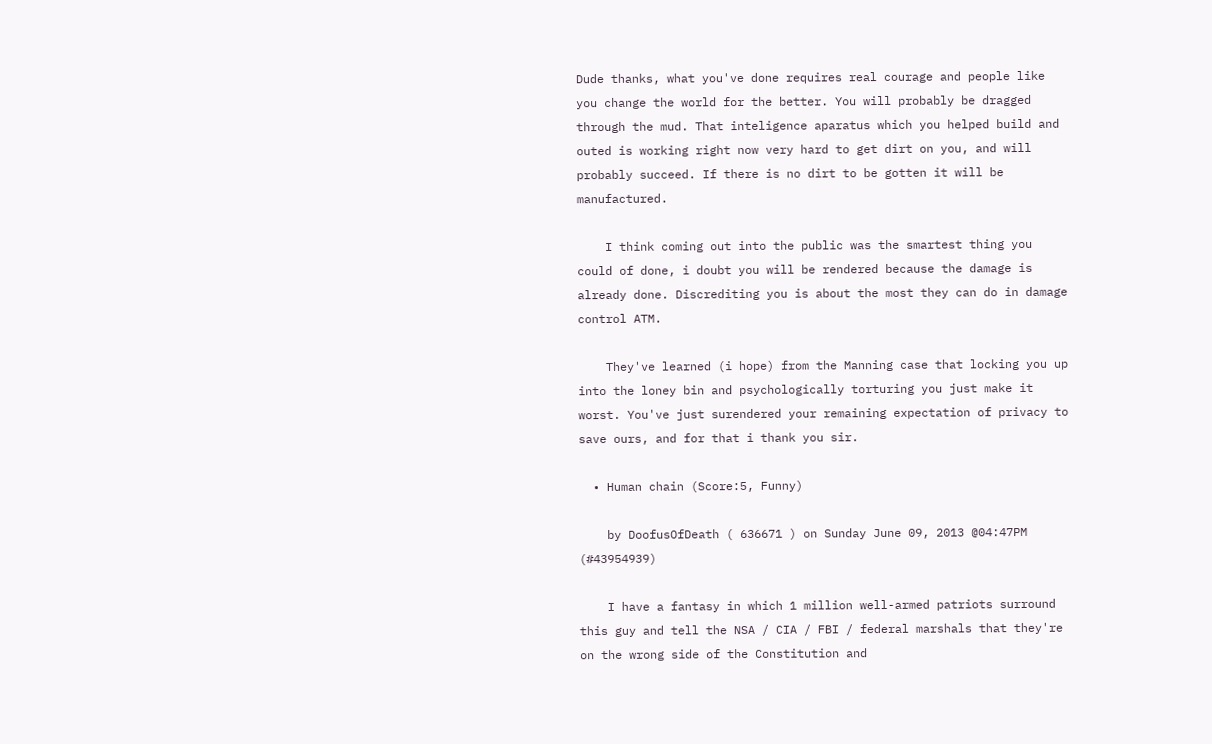Dude thanks, what you've done requires real courage and people like you change the world for the better. You will probably be dragged through the mud. That inteligence aparatus which you helped build and outed is working right now very hard to get dirt on you, and will probably succeed. If there is no dirt to be gotten it will be manufactured.

    I think coming out into the public was the smartest thing you could of done, i doubt you will be rendered because the damage is already done. Discrediting you is about the most they can do in damage control ATM.

    They've learned (i hope) from the Manning case that locking you up into the loney bin and psychologically torturing you just make it worst. You've just surendered your remaining expectation of privacy to save ours, and for that i thank you sir.

  • Human chain (Score:5, Funny)

    by DoofusOfDeath ( 636671 ) on Sunday June 09, 2013 @04:47PM (#43954939)

    I have a fantasy in which 1 million well-armed patriots surround this guy and tell the NSA / CIA / FBI / federal marshals that they're on the wrong side of the Constitution and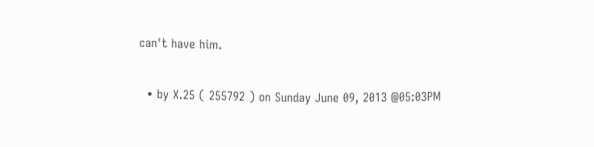can't have him.

  • by X.25 ( 255792 ) on Sunday June 09, 2013 @05:03PM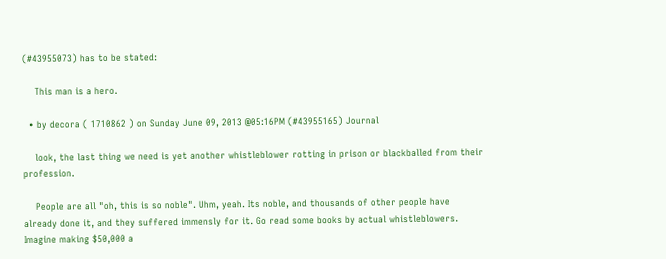(#43955073) has to be stated:

    This man is a hero.

  • by decora ( 1710862 ) on Sunday June 09, 2013 @05:16PM (#43955165) Journal

    look, the last thing we need is yet another whistleblower rotting in prison or blackballed from their profession.

    People are all "oh, this is so noble". Uhm, yeah. Its noble, and thousands of other people have already done it, and they suffered immensly for it. Go read some books by actual whistleblowers. Imagine making $50,000 a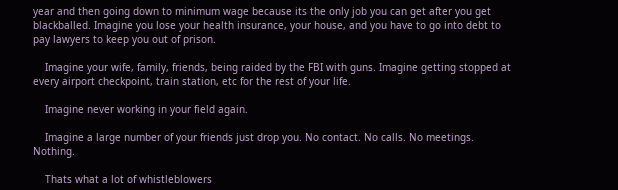year and then going down to minimum wage because its the only job you can get after you get blackballed. Imagine you lose your health insurance, your house, and you have to go into debt to pay lawyers to keep you out of prison.

    Imagine your wife, family, friends, being raided by the FBI with guns. Imagine getting stopped at every airport checkpoint, train station, etc for the rest of your life.

    Imagine never working in your field again.

    Imagine a large number of your friends just drop you. No contact. No calls. No meetings. Nothing.

    Thats what a lot of whistleblowers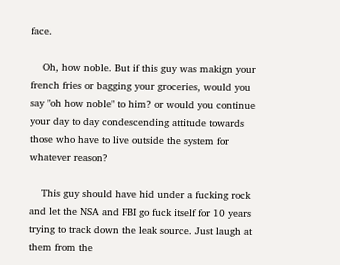face.

    Oh, how noble. But if this guy was makign your french fries or bagging your groceries, would you say "oh how noble" to him? or would you continue your day to day condescending attitude towards those who have to live outside the system for whatever reason?

    This guy should have hid under a fucking rock and let the NSA and FBI go fuck itself for 10 years trying to track down the leak source. Just laugh at them from the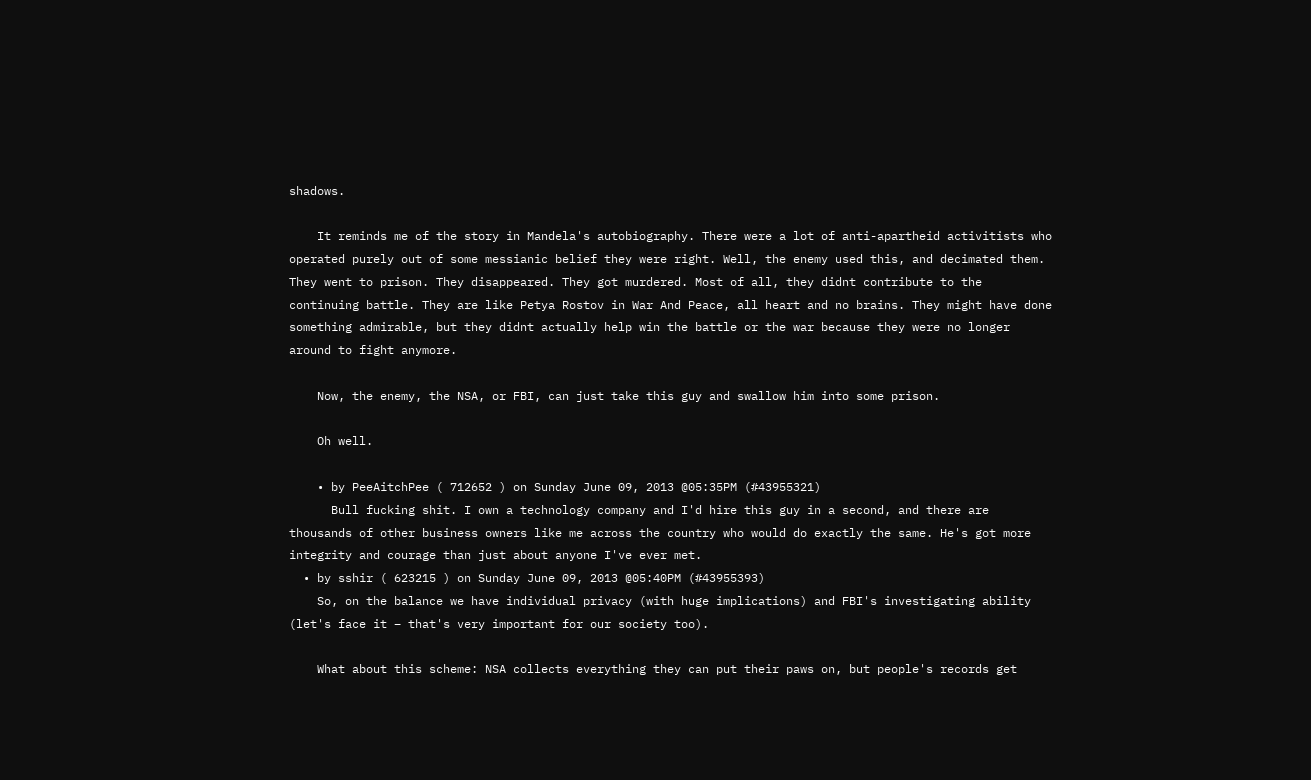shadows.

    It reminds me of the story in Mandela's autobiography. There were a lot of anti-apartheid activitists who operated purely out of some messianic belief they were right. Well, the enemy used this, and decimated them. They went to prison. They disappeared. They got murdered. Most of all, they didnt contribute to the continuing battle. They are like Petya Rostov in War And Peace, all heart and no brains. They might have done something admirable, but they didnt actually help win the battle or the war because they were no longer around to fight anymore.

    Now, the enemy, the NSA, or FBI, can just take this guy and swallow him into some prison.

    Oh well.

    • by PeeAitchPee ( 712652 ) on Sunday June 09, 2013 @05:35PM (#43955321)
      Bull fucking shit. I own a technology company and I'd hire this guy in a second, and there are thousands of other business owners like me across the country who would do exactly the same. He's got more integrity and courage than just about anyone I've ever met.
  • by sshir ( 623215 ) on Sunday June 09, 2013 @05:40PM (#43955393)
    So, on the balance we have individual privacy (with huge implications) and FBI's investigating ability (let's face it – that's very important for our society too).

    What about this scheme: NSA collects everything they can put their paws on, but people's records get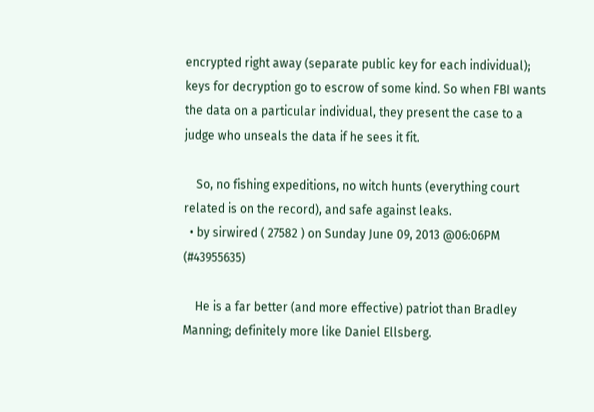encrypted right away (separate public key for each individual); keys for decryption go to escrow of some kind. So when FBI wants the data on a particular individual, they present the case to a judge who unseals the data if he sees it fit.

    So, no fishing expeditions, no witch hunts (everything court related is on the record), and safe against leaks.
  • by sirwired ( 27582 ) on Sunday June 09, 2013 @06:06PM (#43955635)

    He is a far better (and more effective) patriot than Bradley Manning; definitely more like Daniel Ellsberg.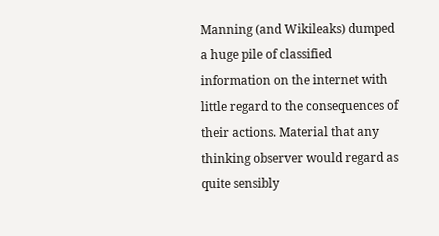Manning (and Wikileaks) dumped a huge pile of classified information on the internet with little regard to the consequences of their actions. Material that any thinking observer would regard as quite sensibly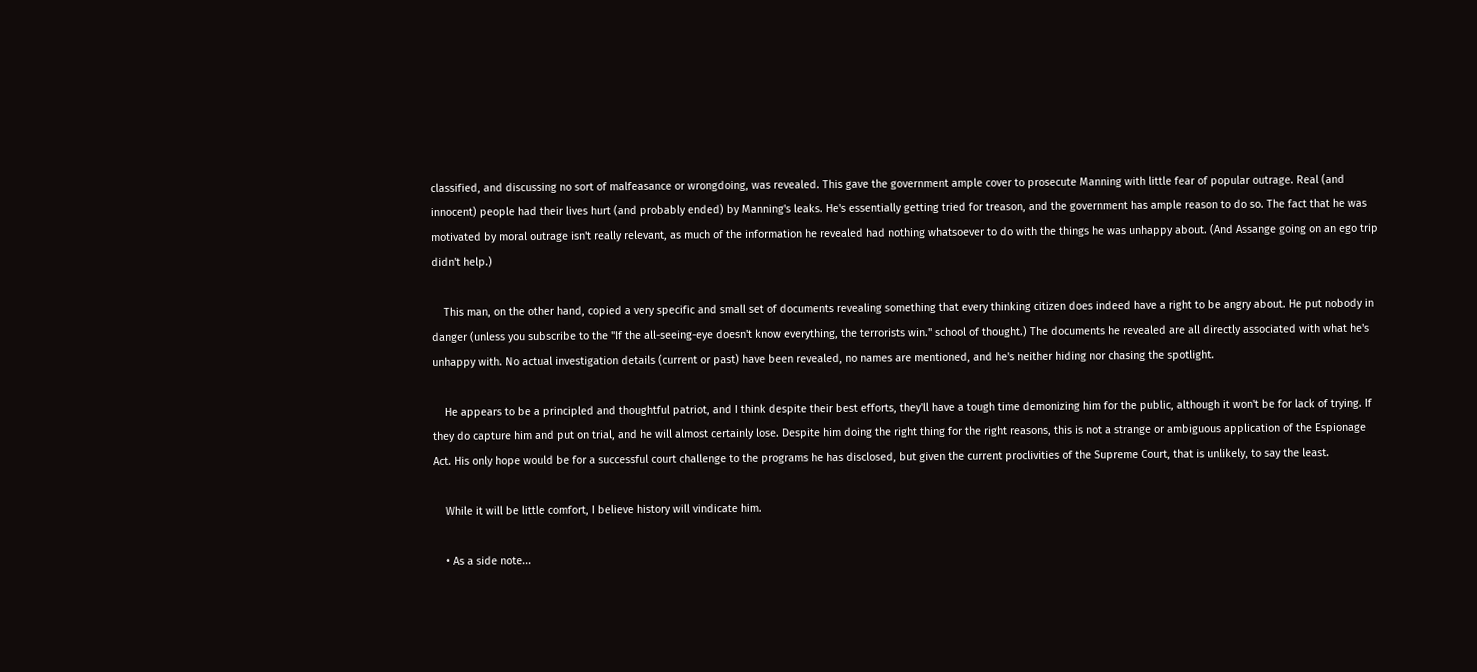classified, and discussing no sort of malfeasance or wrongdoing, was revealed. This gave the government ample cover to prosecute Manning with little fear of popular outrage. Real (and innocent) people had their lives hurt (and probably ended) by Manning's leaks. He's essentially getting tried for treason, and the government has ample reason to do so. The fact that he was motivated by moral outrage isn't really relevant, as much of the information he revealed had nothing whatsoever to do with the things he was unhappy about. (And Assange going on an ego trip didn't help.)

    This man, on the other hand, copied a very specific and small set of documents revealing something that every thinking citizen does indeed have a right to be angry about. He put nobody in danger (unless you subscribe to the "If the all-seeing-eye doesn't know everything, the terrorists win." school of thought.) The documents he revealed are all directly associated with what he's unhappy with. No actual investigation details (current or past) have been revealed, no names are mentioned, and he's neither hiding nor chasing the spotlight.

    He appears to be a principled and thoughtful patriot, and I think despite their best efforts, they'll have a tough time demonizing him for the public, although it won't be for lack of trying. If they do capture him and put on trial, and he will almost certainly lose. Despite him doing the right thing for the right reasons, this is not a strange or ambiguous application of the Espionage Act. His only hope would be for a successful court challenge to the programs he has disclosed, but given the current proclivities of the Supreme Court, that is unlikely, to say the least.

    While it will be little comfort, I believe history will vindicate him.

    • As a side note...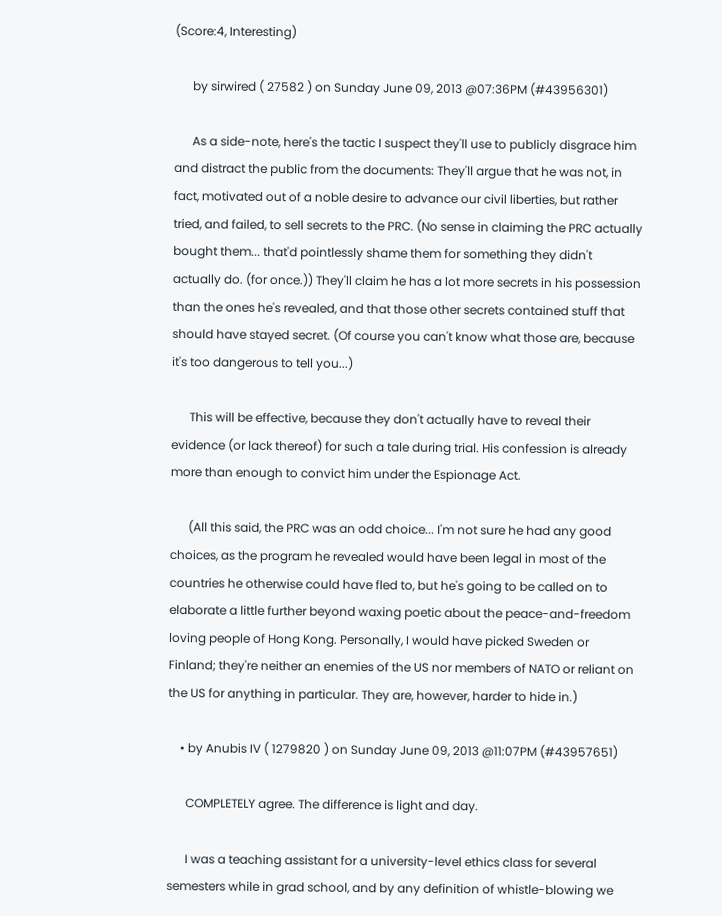(Score:4, Interesting)

      by sirwired ( 27582 ) on Sunday June 09, 2013 @07:36PM (#43956301)

      As a side-note, here's the tactic I suspect they'll use to publicly disgrace him and distract the public from the documents: They'll argue that he was not, in fact, motivated out of a noble desire to advance our civil liberties, but rather tried, and failed, to sell secrets to the PRC. (No sense in claiming the PRC actually bought them... that'd pointlessly shame them for something they didn't actually do. (for once.)) They'll claim he has a lot more secrets in his possession than the ones he's revealed, and that those other secrets contained stuff that should have stayed secret. (Of course you can't know what those are, because it's too dangerous to tell you...)

      This will be effective, because they don't actually have to reveal their evidence (or lack thereof) for such a tale during trial. His confession is already more than enough to convict him under the Espionage Act.

      (All this said, the PRC was an odd choice... I'm not sure he had any good choices, as the program he revealed would have been legal in most of the countries he otherwise could have fled to, but he's going to be called on to elaborate a little further beyond waxing poetic about the peace-and-freedom loving people of Hong Kong. Personally, I would have picked Sweden or Finland; they're neither an enemies of the US nor members of NATO or reliant on the US for anything in particular. They are, however, harder to hide in.)

    • by Anubis IV ( 1279820 ) on Sunday June 09, 2013 @11:07PM (#43957651)

      COMPLETELY agree. The difference is light and day.

      I was a teaching assistant for a university-level ethics class for several semesters while in grad school, and by any definition of whistle-blowing we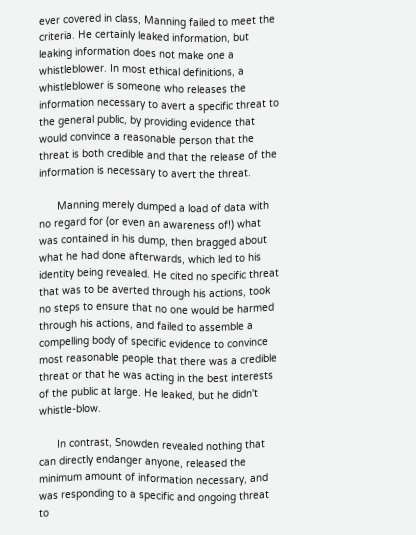ever covered in class, Manning failed to meet the criteria. He certainly leaked information, but leaking information does not make one a whistleblower. In most ethical definitions, a whistleblower is someone who releases the information necessary to avert a specific threat to the general public, by providing evidence that would convince a reasonable person that the threat is both credible and that the release of the information is necessary to avert the threat.

      Manning merely dumped a load of data with no regard for (or even an awareness of!) what was contained in his dump, then bragged about what he had done afterwards, which led to his identity being revealed. He cited no specific threat that was to be averted through his actions, took no steps to ensure that no one would be harmed through his actions, and failed to assemble a compelling body of specific evidence to convince most reasonable people that there was a credible threat or that he was acting in the best interests of the public at large. He leaked, but he didn't whistle-blow.

      In contrast, Snowden revealed nothing that can directly endanger anyone, released the minimum amount of information necessary, and was responding to a specific and ongoing threat to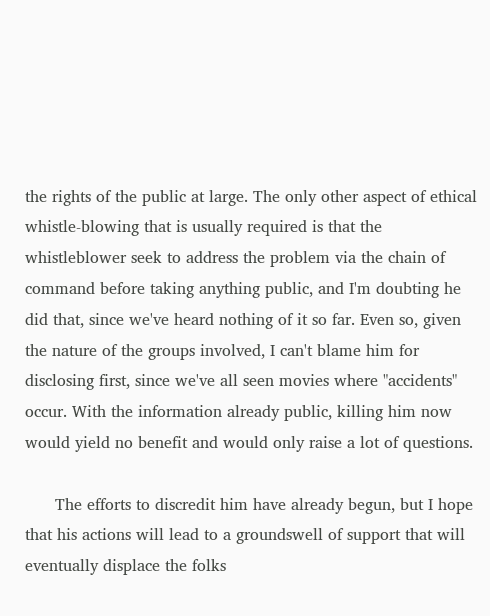the rights of the public at large. The only other aspect of ethical whistle-blowing that is usually required is that the whistleblower seek to address the problem via the chain of command before taking anything public, and I'm doubting he did that, since we've heard nothing of it so far. Even so, given the nature of the groups involved, I can't blame him for disclosing first, since we've all seen movies where "accidents" occur. With the information already public, killing him now would yield no benefit and would only raise a lot of questions.

      The efforts to discredit him have already begun, but I hope that his actions will lead to a groundswell of support that will eventually displace the folks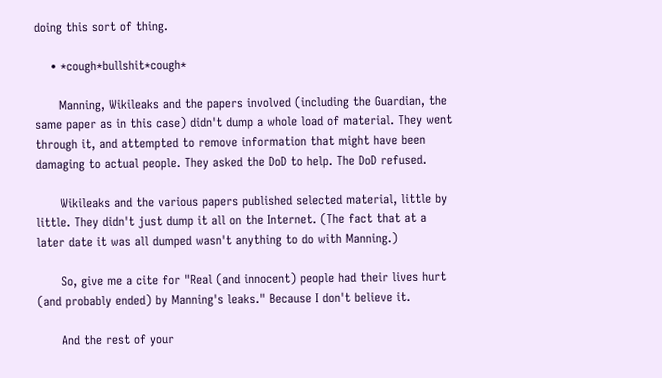doing this sort of thing.

    • *cough*bullshit*cough*

      Manning, Wikileaks and the papers involved (including the Guardian, the same paper as in this case) didn't dump a whole load of material. They went through it, and attempted to remove information that might have been damaging to actual people. They asked the DoD to help. The DoD refused.

      Wikileaks and the various papers published selected material, little by little. They didn't just dump it all on the Internet. (The fact that at a later date it was all dumped wasn't anything to do with Manning.)

      So, give me a cite for "Real (and innocent) people had their lives hurt (and probably ended) by Manning's leaks." Because I don't believe it.

      And the rest of your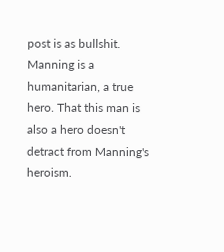post is as bullshit. Manning is a humanitarian, a true hero. That this man is also a hero doesn't detract from Manning's heroism.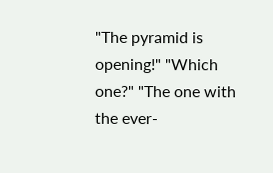"The pyramid is opening!" "Which one?" "The one with the ever-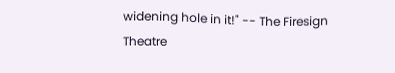widening hole in it!" -- The Firesign Theatre